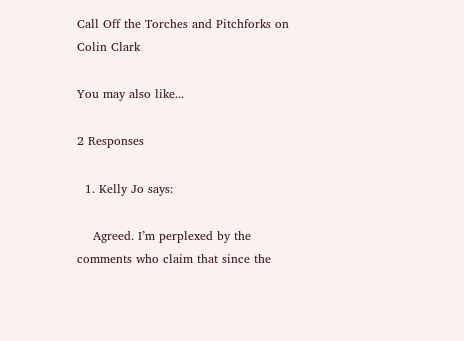Call Off the Torches and Pitchforks on Colin Clark

You may also like...

2 Responses

  1. Kelly Jo says:

    Agreed. I’m perplexed by the comments who claim that since the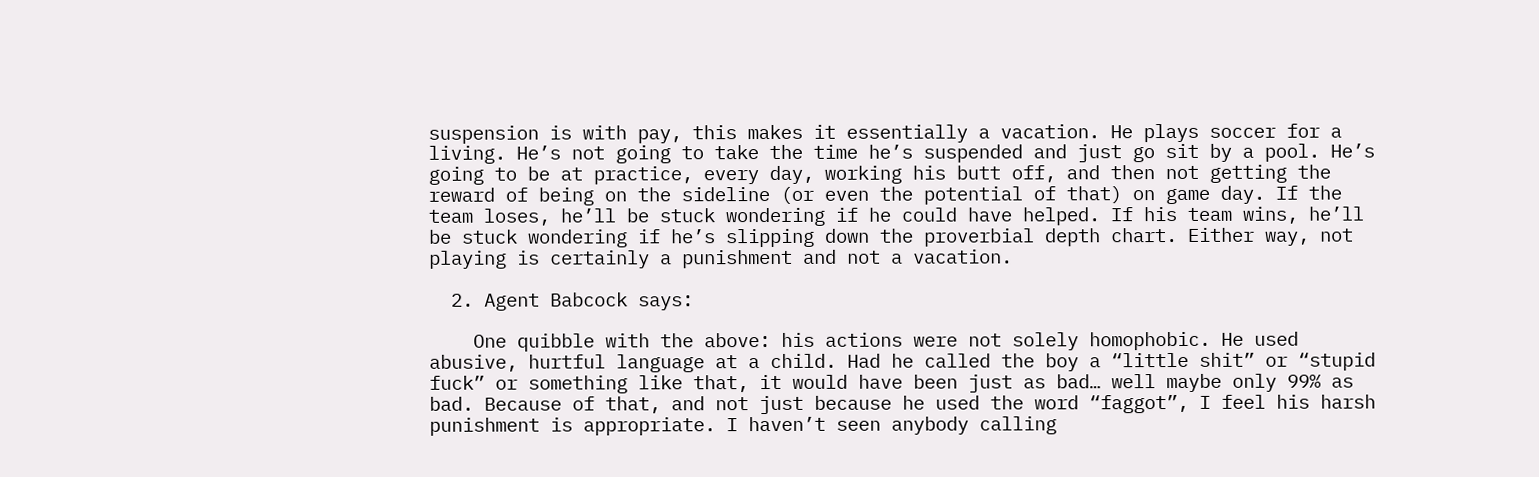suspension is with pay, this makes it essentially a vacation. He plays soccer for a living. He’s not going to take the time he’s suspended and just go sit by a pool. He’s going to be at practice, every day, working his butt off, and then not getting the reward of being on the sideline (or even the potential of that) on game day. If the team loses, he’ll be stuck wondering if he could have helped. If his team wins, he’ll be stuck wondering if he’s slipping down the proverbial depth chart. Either way, not playing is certainly a punishment and not a vacation.

  2. Agent Babcock says:

    One quibble with the above: his actions were not solely homophobic. He used abusive, hurtful language at a child. Had he called the boy a “little shit” or “stupid fuck” or something like that, it would have been just as bad… well maybe only 99% as bad. Because of that, and not just because he used the word “faggot”, I feel his harsh punishment is appropriate. I haven’t seen anybody calling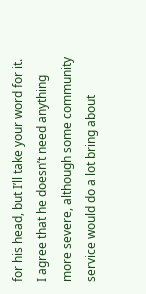for his head, but I’ll take your word for it. I agree that he doesn’t need anything more severe, although some community service would do a lot bring about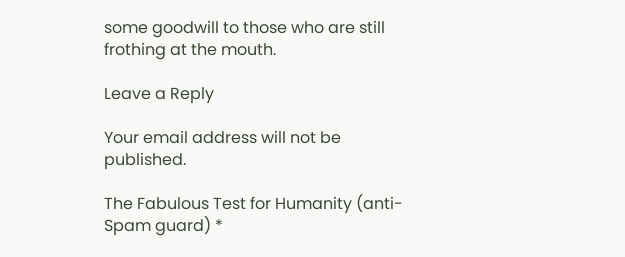some goodwill to those who are still frothing at the mouth.

Leave a Reply

Your email address will not be published.

The Fabulous Test for Humanity (anti-Spam guard) *